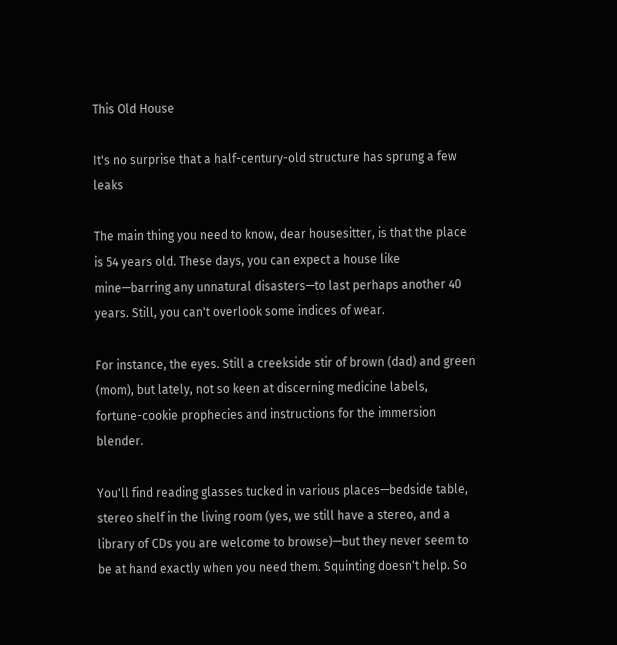This Old House

It's no surprise that a half-century-old structure has sprung a few leaks

The main thing you need to know, dear housesitter, is that the place is 54 years old. These days, you can expect a house like mine—barring any unnatural disasters—to last perhaps another 40 years. Still, you can't overlook some indices of wear.

For instance, the eyes. Still a creekside stir of brown (dad) and green (mom), but lately, not so keen at discerning medicine labels, fortune-cookie prophecies and instructions for the immersion blender.

You'll find reading glasses tucked in various places—bedside table, stereo shelf in the living room (yes, we still have a stereo, and a library of CDs you are welcome to browse)—but they never seem to be at hand exactly when you need them. Squinting doesn't help. So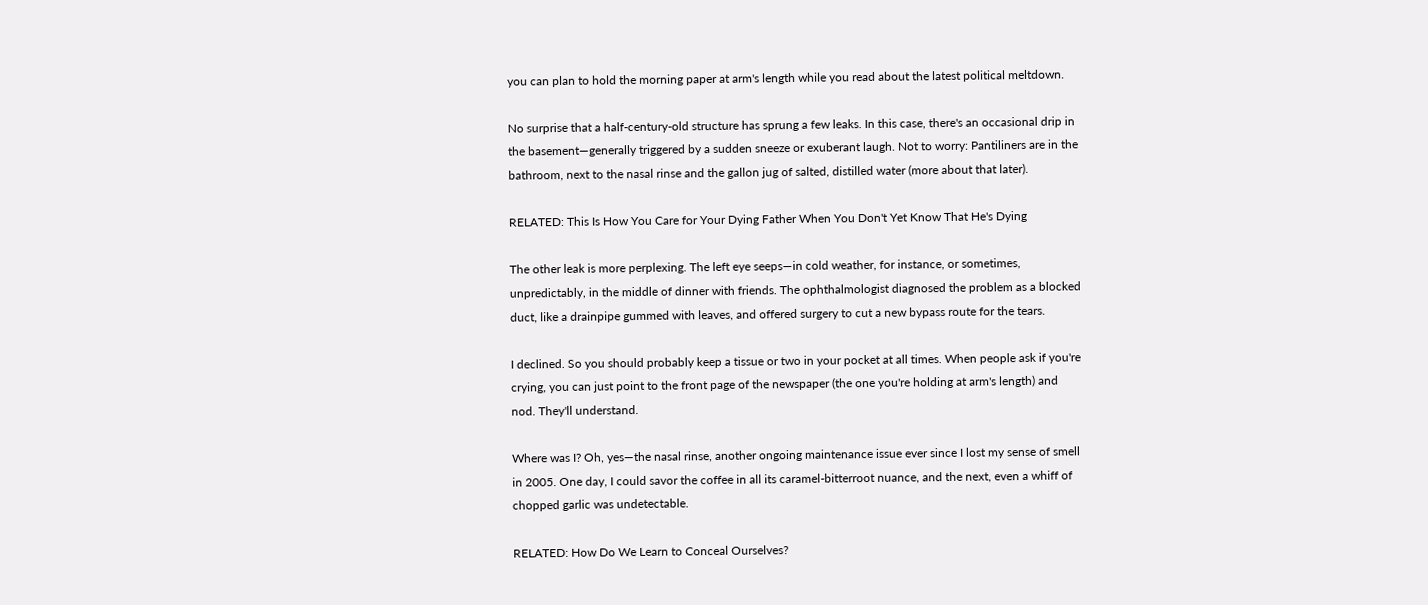you can plan to hold the morning paper at arm's length while you read about the latest political meltdown.

No surprise that a half-century-old structure has sprung a few leaks. In this case, there's an occasional drip in the basement—generally triggered by a sudden sneeze or exuberant laugh. Not to worry: Pantiliners are in the bathroom, next to the nasal rinse and the gallon jug of salted, distilled water (more about that later).

RELATED: This Is How You Care for Your Dying Father When You Don't Yet Know That He's Dying

The other leak is more perplexing. The left eye seeps—in cold weather, for instance, or sometimes, unpredictably, in the middle of dinner with friends. The ophthalmologist diagnosed the problem as a blocked duct, like a drainpipe gummed with leaves, and offered surgery to cut a new bypass route for the tears.

I declined. So you should probably keep a tissue or two in your pocket at all times. When people ask if you're crying, you can just point to the front page of the newspaper (the one you're holding at arm's length) and nod. They'll understand.

Where was I? Oh, yes—the nasal rinse, another ongoing maintenance issue ever since I lost my sense of smell in 2005. One day, I could savor the coffee in all its caramel-bitterroot nuance, and the next, even a whiff of chopped garlic was undetectable.

RELATED: How Do We Learn to Conceal Ourselves?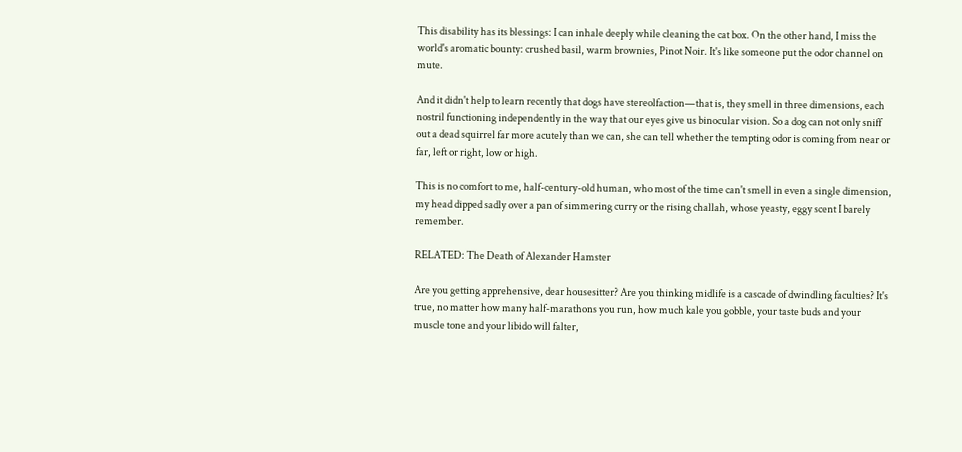This disability has its blessings: I can inhale deeply while cleaning the cat box. On the other hand, I miss the world's aromatic bounty: crushed basil, warm brownies, Pinot Noir. It's like someone put the odor channel on mute.

And it didn't help to learn recently that dogs have stereolfaction—that is, they smell in three dimensions, each nostril functioning independently in the way that our eyes give us binocular vision. So a dog can not only sniff out a dead squirrel far more acutely than we can, she can tell whether the tempting odor is coming from near or far, left or right, low or high.

This is no comfort to me, half-century-old human, who most of the time can't smell in even a single dimension, my head dipped sadly over a pan of simmering curry or the rising challah, whose yeasty, eggy scent I barely remember.

RELATED: The Death of Alexander Hamster

Are you getting apprehensive, dear housesitter? Are you thinking midlife is a cascade of dwindling faculties? It's true, no matter how many half-marathons you run, how much kale you gobble, your taste buds and your muscle tone and your libido will falter,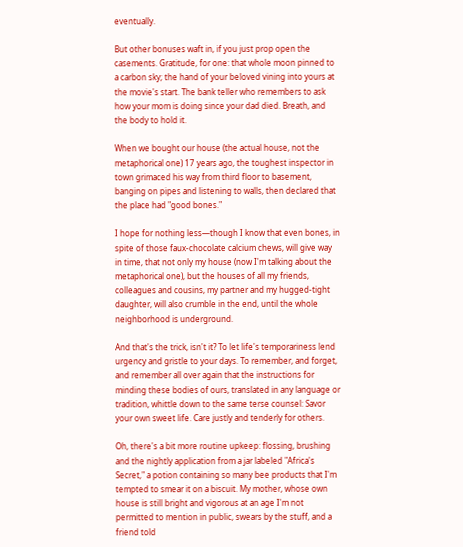eventually.

But other bonuses waft in, if you just prop open the casements. Gratitude, for one: that whole moon pinned to a carbon sky; the hand of your beloved vining into yours at the movie's start. The bank teller who remembers to ask how your mom is doing since your dad died. Breath, and the body to hold it.

When we bought our house (the actual house, not the metaphorical one) 17 years ago, the toughest inspector in town grimaced his way from third floor to basement, banging on pipes and listening to walls, then declared that the place had "good bones."

I hope for nothing less—though I know that even bones, in spite of those faux-chocolate calcium chews, will give way in time, that not only my house (now I'm talking about the metaphorical one), but the houses of all my friends, colleagues and cousins, my partner and my hugged-tight daughter, will also crumble in the end, until the whole neighborhood is underground.

And that's the trick, isn't it? To let life's temporariness lend urgency and gristle to your days. To remember, and forget, and remember all over again that the instructions for minding these bodies of ours, translated in any language or tradition, whittle down to the same terse counsel: Savor your own sweet life. Care justly and tenderly for others.

Oh, there's a bit more routine upkeep: flossing, brushing and the nightly application from a jar labeled "Africa's Secret," a potion containing so many bee products that I'm tempted to smear it on a biscuit. My mother, whose own house is still bright and vigorous at an age I'm not permitted to mention in public, swears by the stuff, and a friend told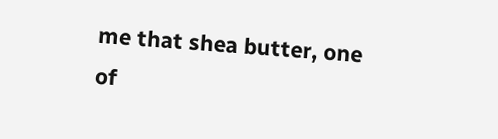me that shea butter, one of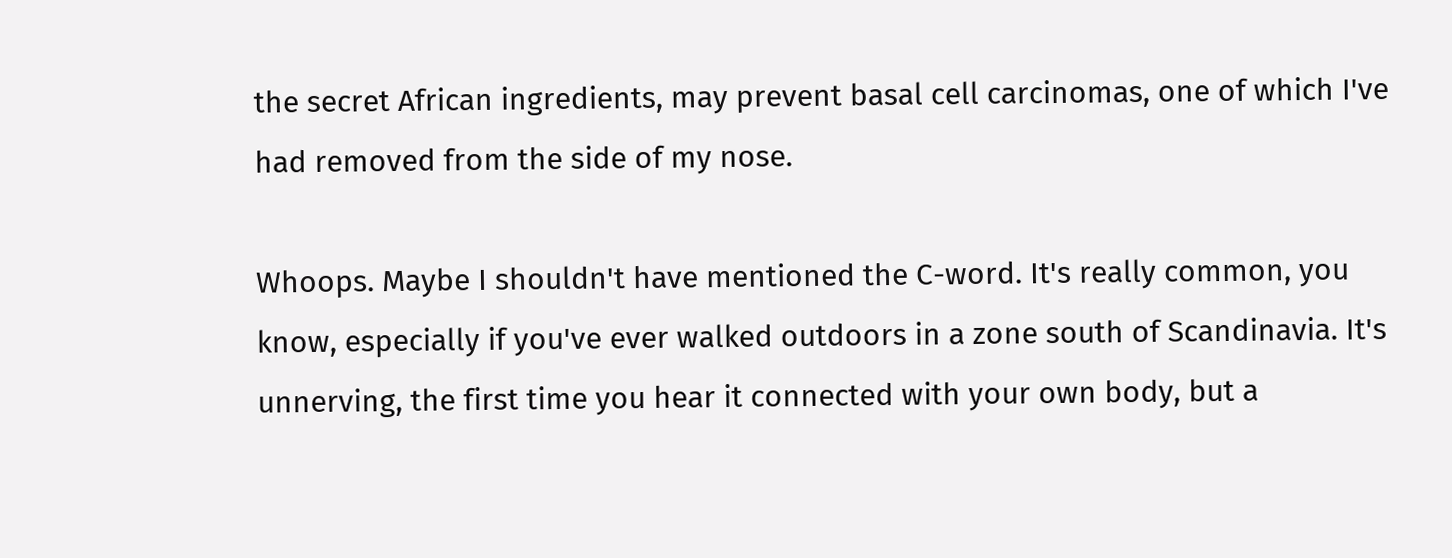the secret African ingredients, may prevent basal cell carcinomas, one of which I've had removed from the side of my nose.

Whoops. Maybe I shouldn't have mentioned the C-word. It's really common, you know, especially if you've ever walked outdoors in a zone south of Scandinavia. It's unnerving, the first time you hear it connected with your own body, but a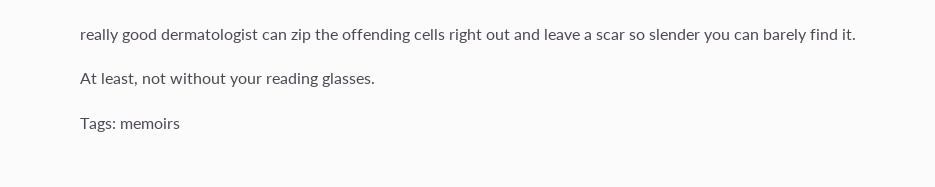really good dermatologist can zip the offending cells right out and leave a scar so slender you can barely find it.

At least, not without your reading glasses.

Tags: memoirs